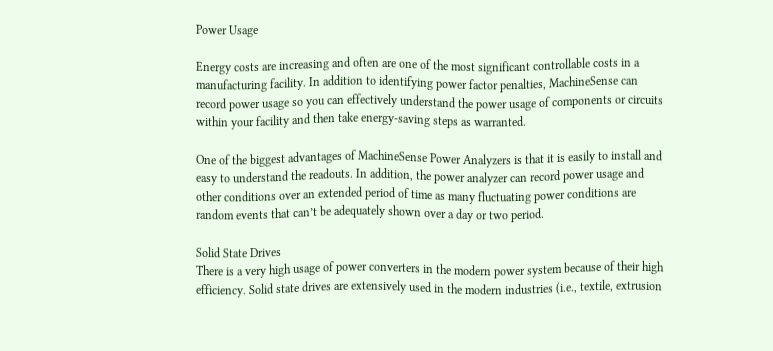Power Usage

Energy costs are increasing and often are one of the most significant controllable costs in a manufacturing facility. In addition to identifying power factor penalties, MachineSense can record power usage so you can effectively understand the power usage of components or circuits within your facility and then take energy-saving steps as warranted.

One of the biggest advantages of MachineSense Power Analyzers is that it is easily to install and easy to understand the readouts. In addition, the power analyzer can record power usage and other conditions over an extended period of time as many fluctuating power conditions are random events that can’t be adequately shown over a day or two period.

Solid State Drives
There is a very high usage of power converters in the modern power system because of their high efficiency. Solid state drives are extensively used in the modern industries (i.e., textile, extrusion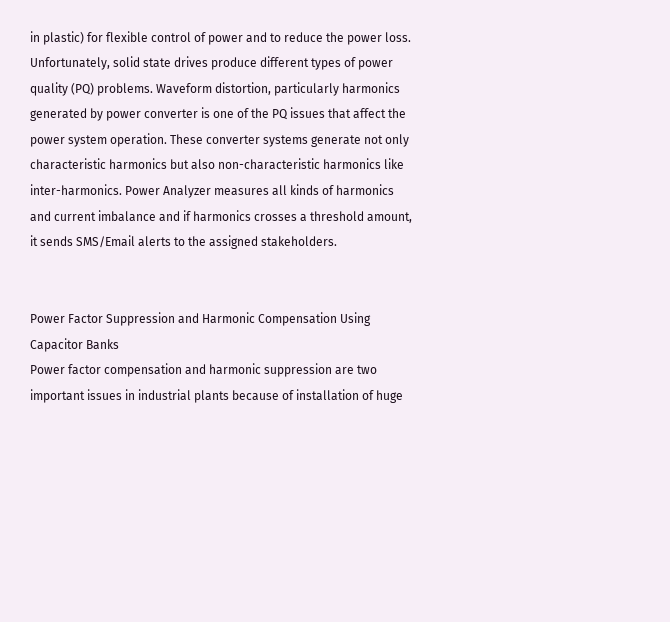in plastic) for flexible control of power and to reduce the power loss. Unfortunately, solid state drives produce different types of power quality (PQ) problems. Waveform distortion, particularly harmonics generated by power converter is one of the PQ issues that affect the power system operation. These converter systems generate not only characteristic harmonics but also non-characteristic harmonics like inter-harmonics. Power Analyzer measures all kinds of harmonics and current imbalance and if harmonics crosses a threshold amount, it sends SMS/Email alerts to the assigned stakeholders.


Power Factor Suppression and Harmonic Compensation Using Capacitor Banks
Power factor compensation and harmonic suppression are two important issues in industrial plants because of installation of huge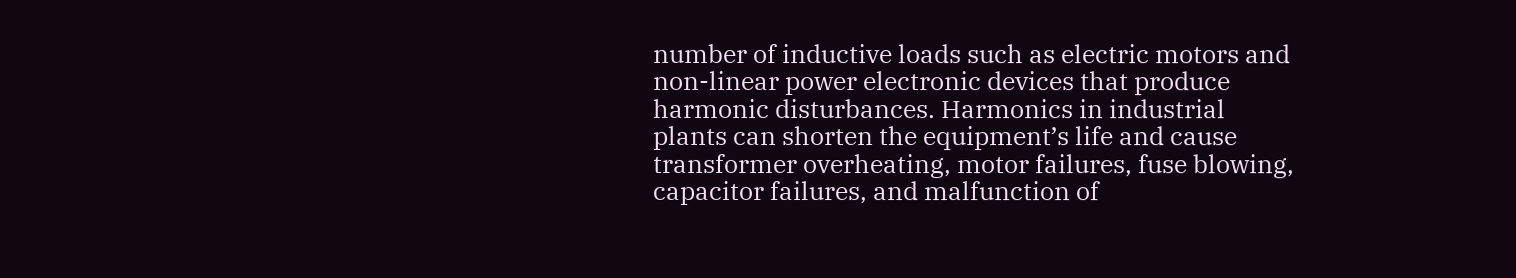number of inductive loads such as electric motors and non-linear power electronic devices that produce harmonic disturbances. Harmonics in industrial plants can shorten the equipment’s life and cause transformer overheating, motor failures, fuse blowing, capacitor failures, and malfunction of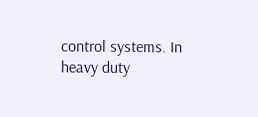control systems. In heavy duty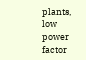plants, low power factor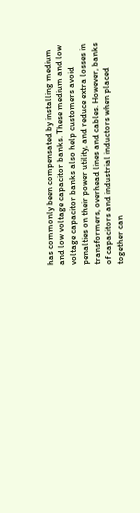has commonly been compensated by installing medium and low voltage capacitor banks. These medium and low voltage capacitor banks also help customers avoid penalties on their power utility, and reduce extra losses in transformers, overhead lines and cables. However, banks of capacitors and industrial inductors when placed together can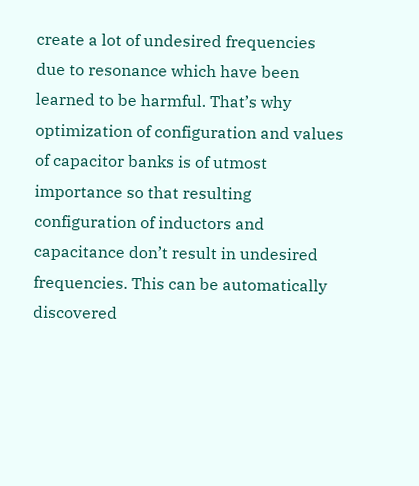create a lot of undesired frequencies due to resonance which have been learned to be harmful. That’s why optimization of configuration and values of capacitor banks is of utmost importance so that resulting configuration of inductors and capacitance don’t result in undesired frequencies. This can be automatically discovered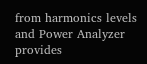from harmonics levels and Power Analyzer provides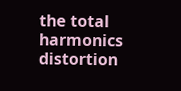the total harmonics distortion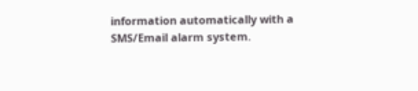information automatically with a SMS/Email alarm system.